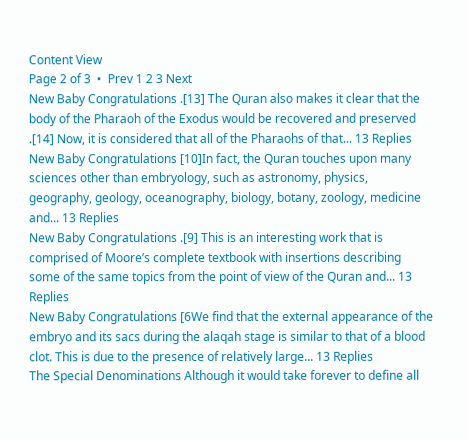Content View
Page 2 of 3  •  Prev 1 2 3 Next
New Baby Congratulations .[13] The Quran also makes it clear that the body of the Pharaoh of the Exodus would be recovered and preserved .[14] Now, it is considered that all of the Pharaohs of that... 13 Replies
New Baby Congratulations [10]In fact, the Quran touches upon many sciences other than embryology, such as astronomy, physics, geography, geology, oceanography, biology, botany, zoology, medicine and... 13 Replies
New Baby Congratulations .[9] This is an interesting work that is comprised of Moore’s complete textbook with insertions describing some of the same topics from the point of view of the Quran and... 13 Replies
New Baby Congratulations [6We find that the external appearance of the embryo and its sacs during the alaqah stage is similar to that of a blood clot. This is due to the presence of relatively large... 13 Replies
The Special Denominations Although it would take forever to define all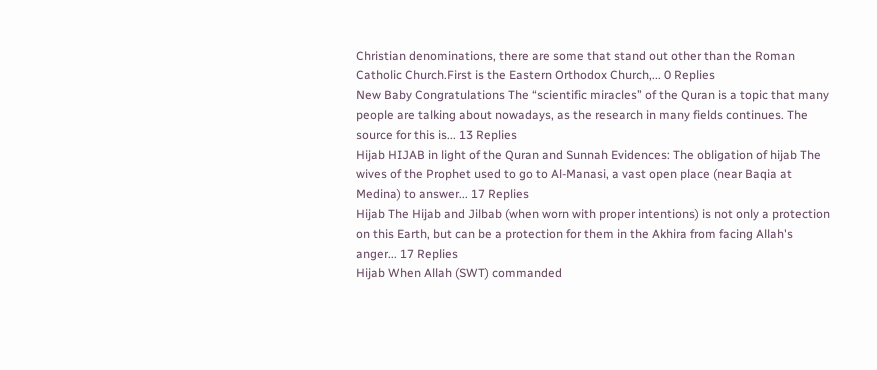Christian denominations, there are some that stand out other than the Roman Catholic Church.First is the Eastern Orthodox Church,... 0 Replies
New Baby Congratulations The “scientific miracles” of the Quran is a topic that many people are talking about nowadays, as the research in many fields continues. The source for this is... 13 Replies
Hijab HIJAB in light of the Quran and Sunnah Evidences: The obligation of hijab The wives of the Prophet used to go to Al-Manasi, a vast open place (near Baqia at Medina) to answer... 17 Replies
Hijab The Hijab and Jilbab (when worn with proper intentions) is not only a protection on this Earth, but can be a protection for them in the Akhira from facing Allah's anger... 17 Replies
Hijab When Allah (SWT) commanded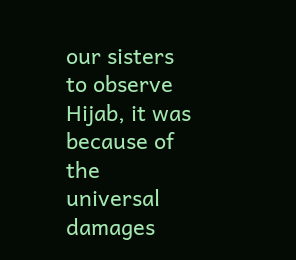our sisters to observe Hijab, it was because of the universal damages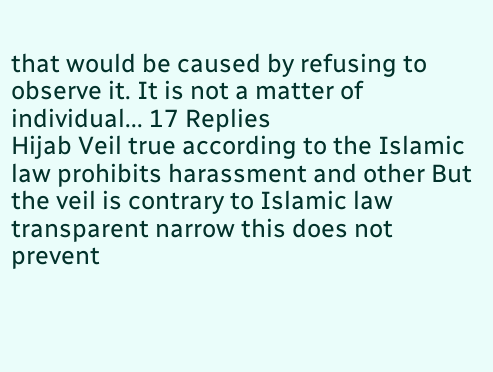that would be caused by refusing to observe it. It is not a matter of individual... 17 Replies
Hijab Veil true according to the Islamic law prohibits harassment and other But the veil is contrary to Islamic law transparent narrow this does not prevent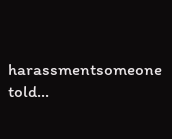harassmentsomeone told...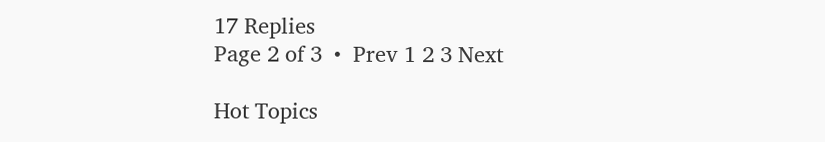17 Replies
Page 2 of 3  •  Prev 1 2 3 Next

Hot Topics